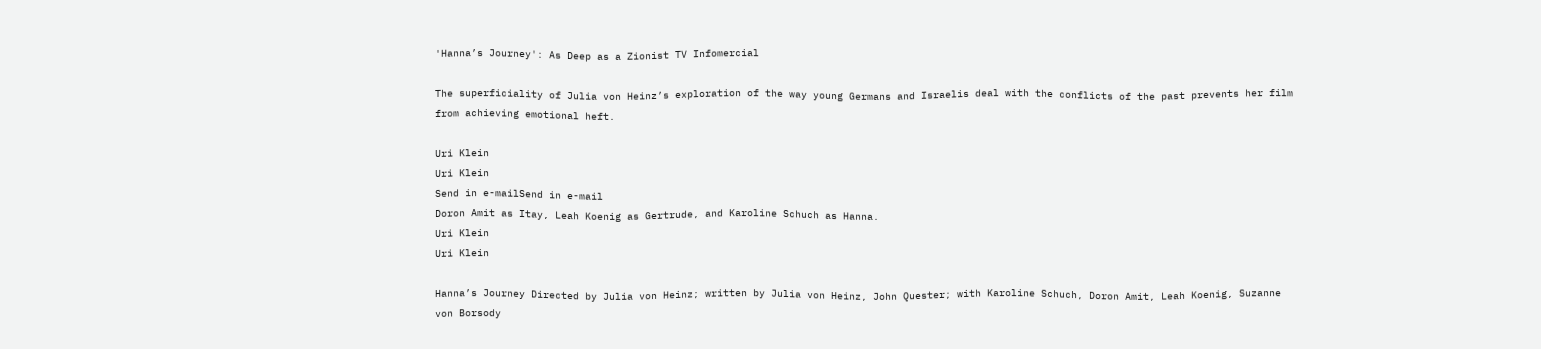'Hanna’s Journey': As Deep as a Zionist TV Infomercial

The superficiality of Julia von Heinz’s exploration of the way young Germans and Israelis deal with the conflicts of the past prevents her film from achieving emotional heft.

Uri Klein
Uri Klein
Send in e-mailSend in e-mail
Doron Amit as Itay, Leah Koenig as Gertrude, and Karoline Schuch as Hanna.
Uri Klein
Uri Klein

Hanna’s Journey Directed by Julia von Heinz; written by Julia von Heinz, John Quester; with Karoline Schuch, Doron Amit, Leah Koenig, Suzanne von Borsody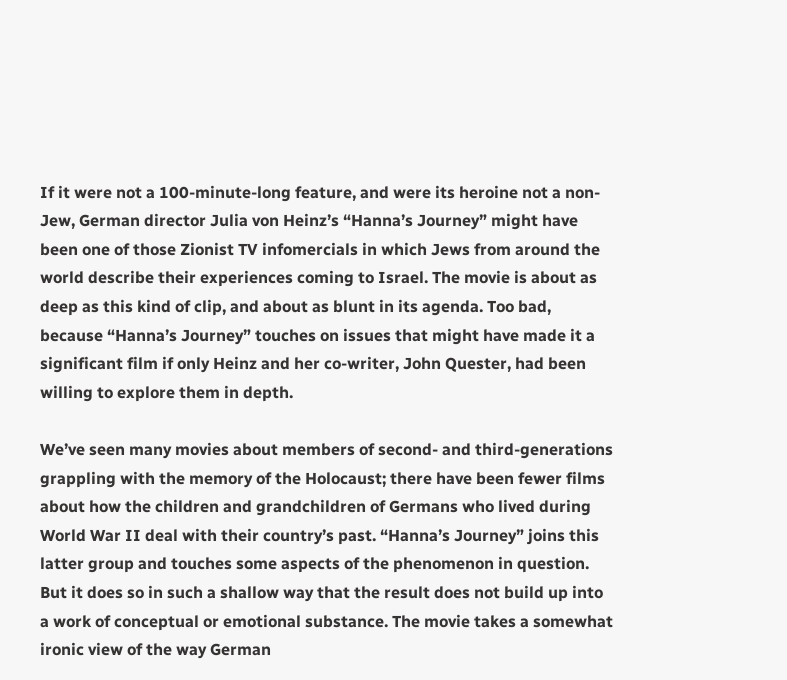If it were not a 100-minute-long feature, and were its heroine not a non-Jew, German director Julia von Heinz’s “Hanna’s Journey” might have been one of those Zionist TV infomercials in which Jews from around the world describe their experiences coming to Israel. The movie is about as deep as this kind of clip, and about as blunt in its agenda. Too bad, because “Hanna’s Journey” touches on issues that might have made it a significant film if only Heinz and her co-writer, John Quester, had been willing to explore them in depth.

We’ve seen many movies about members of second- and third-generations grappling with the memory of the Holocaust; there have been fewer films about how the children and grandchildren of Germans who lived during World War II deal with their country’s past. “Hanna’s Journey” joins this latter group and touches some aspects of the phenomenon in question. But it does so in such a shallow way that the result does not build up into a work of conceptual or emotional substance. The movie takes a somewhat ironic view of the way German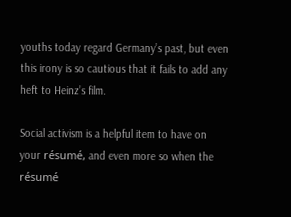youths today regard Germany’s past, but even this irony is so cautious that it fails to add any heft to Heinz’s film.

Social activism is a helpful item to have on your résumé, and even more so when the résumé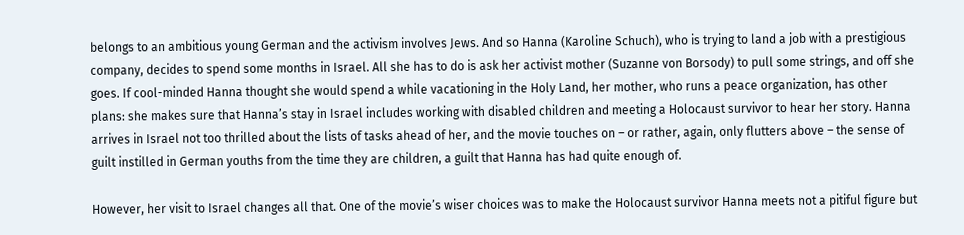belongs to an ambitious young German and the activism involves Jews. And so Hanna (Karoline Schuch), who is trying to land a job with a prestigious company, decides to spend some months in Israel. All she has to do is ask her activist mother (Suzanne von Borsody) to pull some strings, and off she goes. If cool-minded Hanna thought she would spend a while vacationing in the Holy Land, her mother, who runs a peace organization, has other plans: she makes sure that Hanna’s stay in Israel includes working with disabled children and meeting a Holocaust survivor to hear her story. Hanna arrives in Israel not too thrilled about the lists of tasks ahead of her, and the movie touches on – or rather, again, only flutters above – the sense of guilt instilled in German youths from the time they are children, a guilt that Hanna has had quite enough of.

However, her visit to Israel changes all that. One of the movie’s wiser choices was to make the Holocaust survivor Hanna meets not a pitiful figure but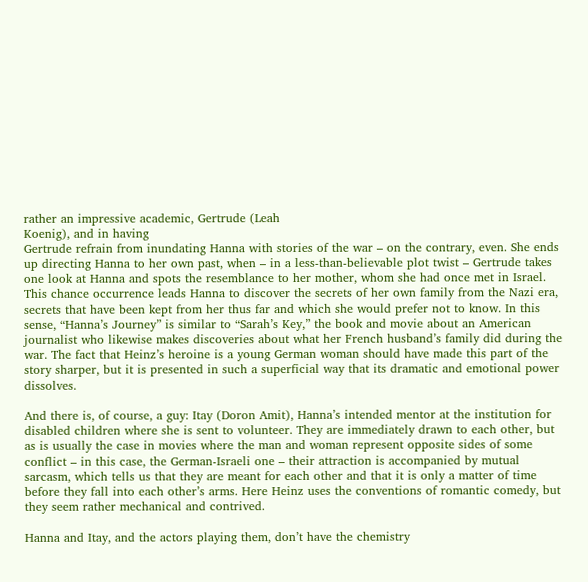rather an impressive academic, Gertrude (Leah
Koenig), and in having
Gertrude refrain from inundating Hanna with stories of the war – on the contrary, even. She ends up directing Hanna to her own past, when – in a less-than-believable plot twist – Gertrude takes one look at Hanna and spots the resemblance to her mother, whom she had once met in Israel. This chance occurrence leads Hanna to discover the secrets of her own family from the Nazi era, secrets that have been kept from her thus far and which she would prefer not to know. In this sense, “Hanna’s Journey” is similar to “Sarah’s Key,” the book and movie about an American journalist who likewise makes discoveries about what her French husband’s family did during the war. The fact that Heinz’s heroine is a young German woman should have made this part of the story sharper, but it is presented in such a superficial way that its dramatic and emotional power dissolves.

And there is, of course, a guy: Itay (Doron Amit), Hanna’s intended mentor at the institution for disabled children where she is sent to volunteer. They are immediately drawn to each other, but as is usually the case in movies where the man and woman represent opposite sides of some conflict – in this case, the German-Israeli one – their attraction is accompanied by mutual sarcasm, which tells us that they are meant for each other and that it is only a matter of time before they fall into each other’s arms. Here Heinz uses the conventions of romantic comedy, but they seem rather mechanical and contrived.

Hanna and Itay, and the actors playing them, don’t have the chemistry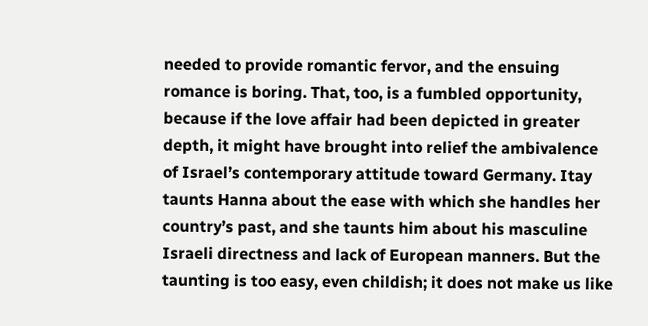needed to provide romantic fervor, and the ensuing romance is boring. That, too, is a fumbled opportunity, because if the love affair had been depicted in greater depth, it might have brought into relief the ambivalence of Israel’s contemporary attitude toward Germany. Itay taunts Hanna about the ease with which she handles her country’s past, and she taunts him about his masculine Israeli directness and lack of European manners. But the taunting is too easy, even childish; it does not make us like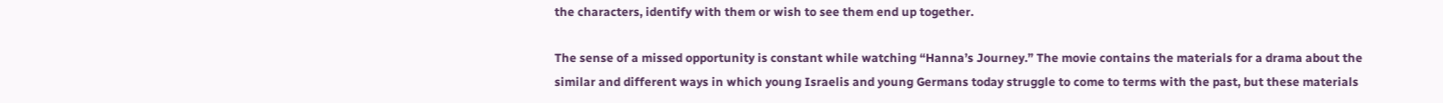the characters, identify with them or wish to see them end up together.

The sense of a missed opportunity is constant while watching “Hanna’s Journey.” The movie contains the materials for a drama about the similar and different ways in which young Israelis and young Germans today struggle to come to terms with the past, but these materials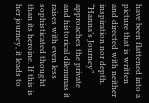have been flattened into a picture that is written and directed with neither inspiration nor depth. “Hanna’s Journey” approaches the private and historical dilemmas it raises with even less sophisticated thought than its heroine. If this is her journey, it leads to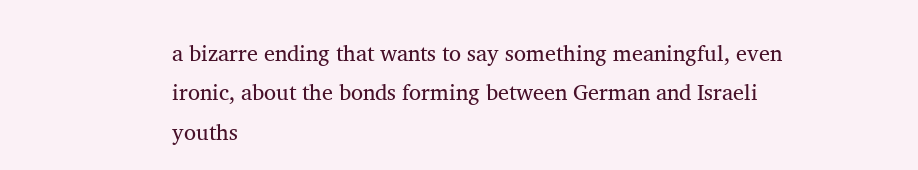a bizarre ending that wants to say something meaningful, even ironic, about the bonds forming between German and Israeli youths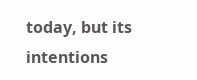today, but its intentions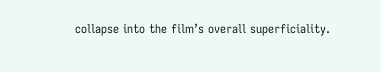collapse into the film’s overall superficiality.